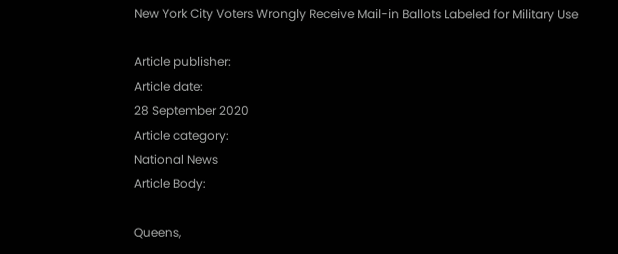New York City Voters Wrongly Receive Mail-in Ballots Labeled for Military Use

Article publisher:
Article date:
28 September 2020
Article category:
National News
Article Body:

Queens,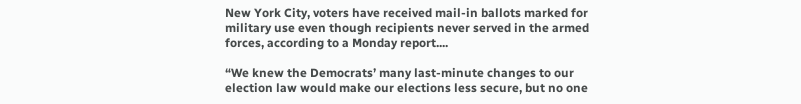New York City, voters have received mail-in ballots marked for military use even though recipients never served in the armed forces, according to a Monday report....

“We knew the Democrats’ many last-minute changes to our election law would make our elections less secure, but no one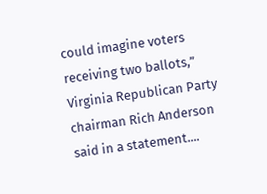could imagine voters receiving two ballots,” Virginia Republican Party chairman Rich Anderson said in a statement....